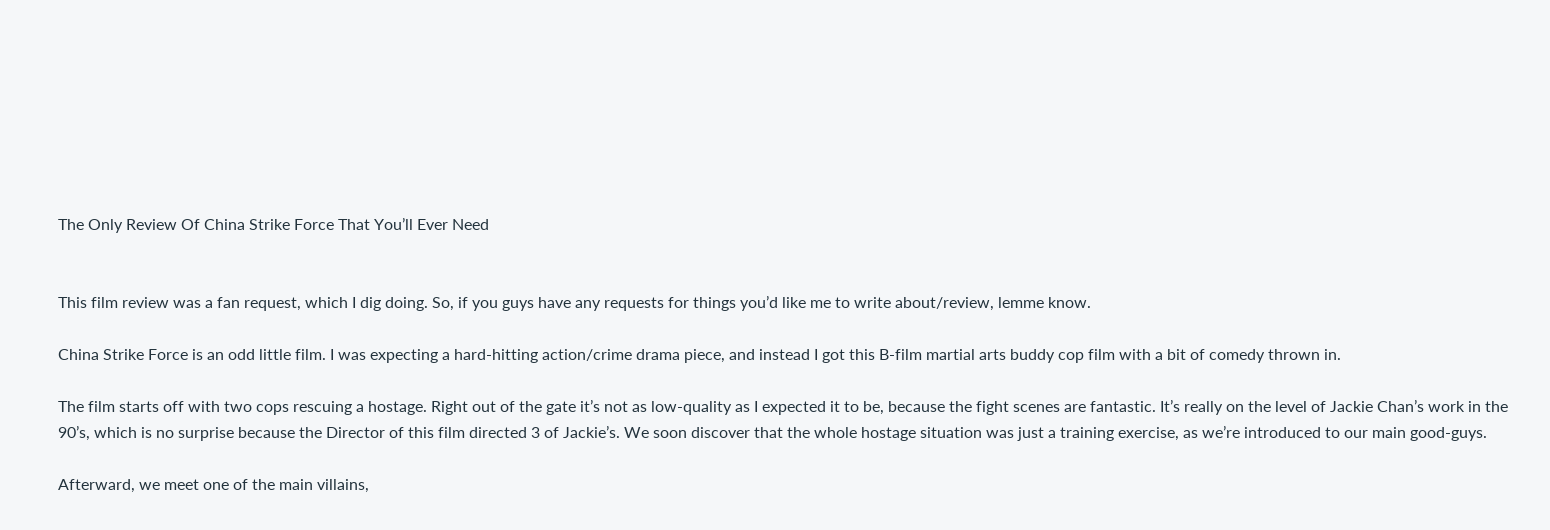The Only Review Of China Strike Force That You’ll Ever Need


This film review was a fan request, which I dig doing. So, if you guys have any requests for things you’d like me to write about/review, lemme know.

China Strike Force is an odd little film. I was expecting a hard-hitting action/crime drama piece, and instead I got this B-film martial arts buddy cop film with a bit of comedy thrown in.

The film starts off with two cops rescuing a hostage. Right out of the gate it’s not as low-quality as I expected it to be, because the fight scenes are fantastic. It’s really on the level of Jackie Chan’s work in the 90’s, which is no surprise because the Director of this film directed 3 of Jackie’s. We soon discover that the whole hostage situation was just a training exercise, as we’re introduced to our main good-guys.

Afterward, we meet one of the main villains,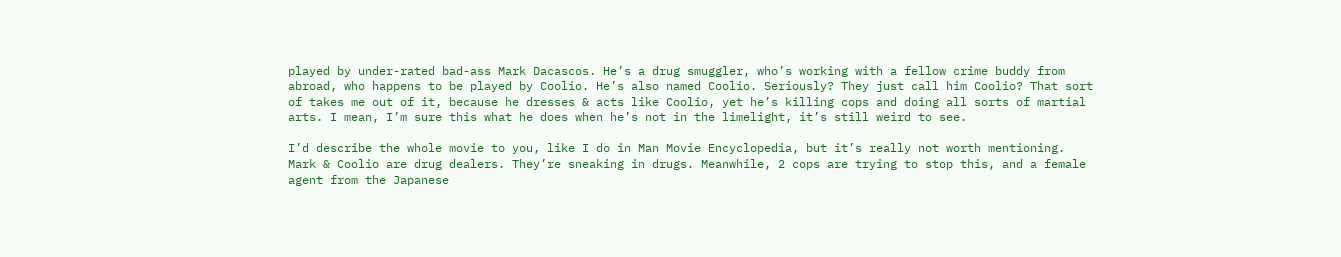played by under-rated bad-ass Mark Dacascos. He’s a drug smuggler, who’s working with a fellow crime buddy from abroad, who happens to be played by Coolio. He’s also named Coolio. Seriously? They just call him Coolio? That sort of takes me out of it, because he dresses & acts like Coolio, yet he’s killing cops and doing all sorts of martial arts. I mean, I’m sure this what he does when he’s not in the limelight, it’s still weird to see.

I’d describe the whole movie to you, like I do in Man Movie Encyclopedia, but it’s really not worth mentioning. Mark & Coolio are drug dealers. They’re sneaking in drugs. Meanwhile, 2 cops are trying to stop this, and a female agent from the Japanese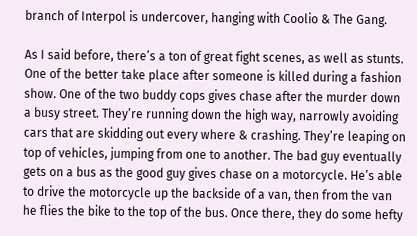branch of Interpol is undercover, hanging with Coolio & The Gang.

As I said before, there’s a ton of great fight scenes, as well as stunts. One of the better take place after someone is killed during a fashion show. One of the two buddy cops gives chase after the murder down a busy street. They’re running down the high way, narrowly avoiding cars that are skidding out every where & crashing. They’re leaping on top of vehicles, jumping from one to another. The bad guy eventually gets on a bus as the good guy gives chase on a motorcycle. He’s able to drive the motorcycle up the backside of a van, then from the van he flies the bike to the top of the bus. Once there, they do some hefty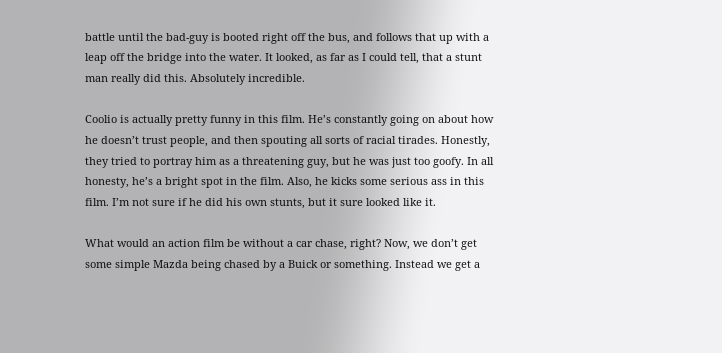battle until the bad-guy is booted right off the bus, and follows that up with a leap off the bridge into the water. It looked, as far as I could tell, that a stunt man really did this. Absolutely incredible.

Coolio is actually pretty funny in this film. He’s constantly going on about how he doesn’t trust people, and then spouting all sorts of racial tirades. Honestly, they tried to portray him as a threatening guy, but he was just too goofy. In all honesty, he’s a bright spot in the film. Also, he kicks some serious ass in this film. I’m not sure if he did his own stunts, but it sure looked like it.

What would an action film be without a car chase, right? Now, we don’t get some simple Mazda being chased by a Buick or something. Instead we get a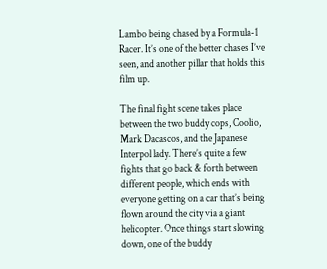Lambo being chased by a Formula-1 Racer. It’s one of the better chases I’ve seen, and another pillar that holds this film up.

The final fight scene takes place between the two buddy cops, Coolio, Mark Dacascos, and the Japanese Interpol lady. There’s quite a few fights that go back & forth between different people, which ends with everyone getting on a car that’s being flown around the city via a giant helicopter. Once things start slowing down, one of the buddy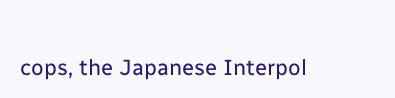cops, the Japanese Interpol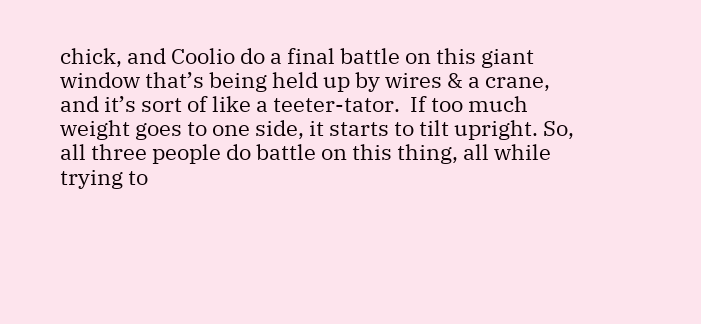chick, and Coolio do a final battle on this giant window that’s being held up by wires & a crane, and it’s sort of like a teeter-tator.  If too much weight goes to one side, it starts to tilt upright. So, all three people do battle on this thing, all while trying to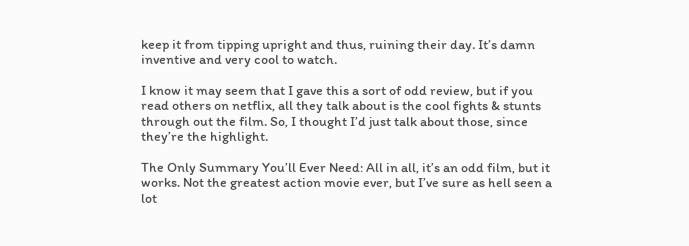keep it from tipping upright and thus, ruining their day. It’s damn inventive and very cool to watch.

I know it may seem that I gave this a sort of odd review, but if you read others on netflix, all they talk about is the cool fights & stunts through out the film. So, I thought I’d just talk about those, since they’re the highlight.

The Only Summary You’ll Ever Need: All in all, it’s an odd film, but it works. Not the greatest action movie ever, but I’ve sure as hell seen a lot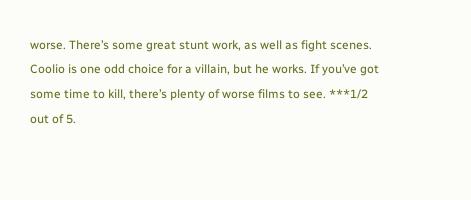worse. There’s some great stunt work, as well as fight scenes. Coolio is one odd choice for a villain, but he works. If you’ve got some time to kill, there’s plenty of worse films to see. ***1/2 out of 5.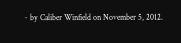~ by Caliber Winfield on November 5, 2012.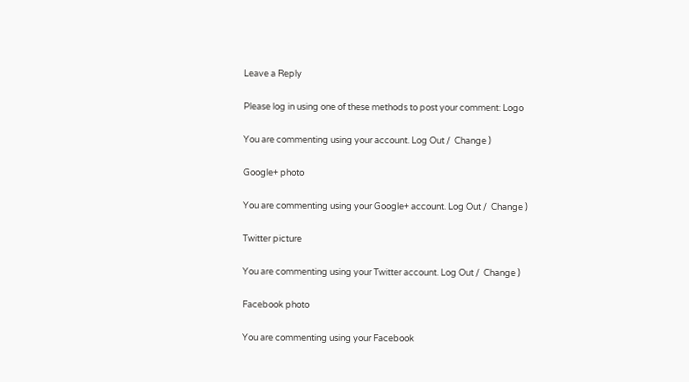Leave a Reply

Please log in using one of these methods to post your comment: Logo

You are commenting using your account. Log Out /  Change )

Google+ photo

You are commenting using your Google+ account. Log Out /  Change )

Twitter picture

You are commenting using your Twitter account. Log Out /  Change )

Facebook photo

You are commenting using your Facebook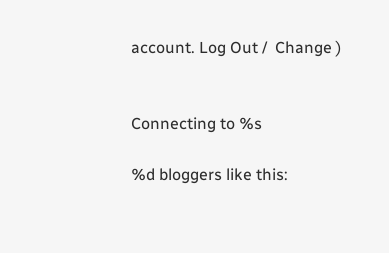account. Log Out /  Change )


Connecting to %s

%d bloggers like this: